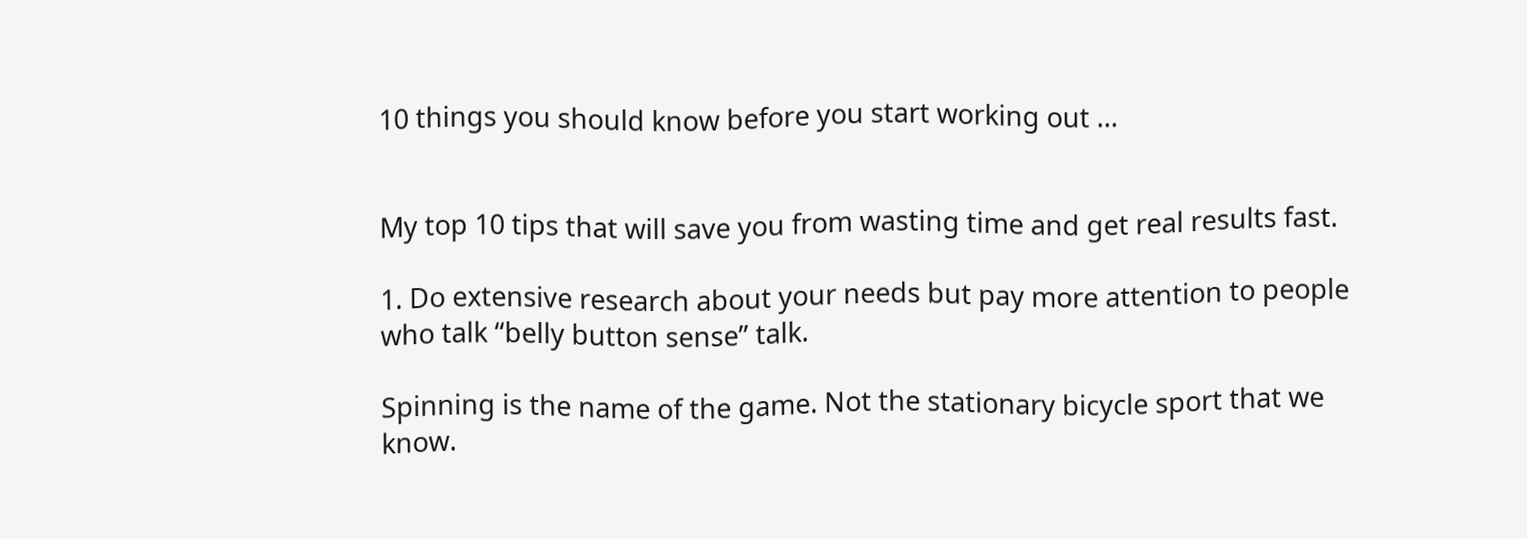10 things you should know before you start working out …


My top 10 tips that will save you from wasting time and get real results fast.

1. Do extensive research about your needs but pay more attention to people who talk “belly button sense” talk.

Spinning is the name of the game. Not the stationary bicycle sport that we know.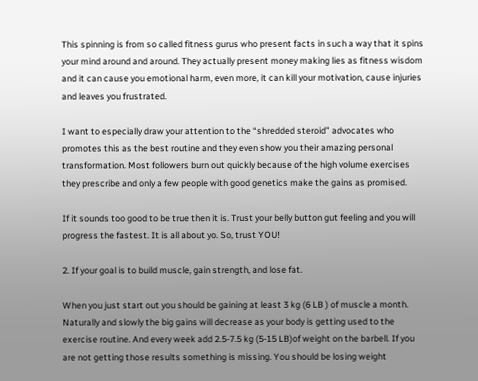This spinning is from so called fitness gurus who present facts in such a way that it spins your mind around and around. They actually present money making lies as fitness wisdom and it can cause you emotional harm, even more, it can kill your motivation, cause injuries and leaves you frustrated.

I want to especially draw your attention to the “shredded steroid” advocates who promotes this as the best routine and they even show you their amazing personal transformation. Most followers burn out quickly because of the high volume exercises they prescribe and only a few people with good genetics make the gains as promised.

If it sounds too good to be true then it is. Trust your belly button gut feeling and you will progress the fastest. It is all about yo. So, trust YOU!

2. If your goal is to build muscle, gain strength, and lose fat.

When you just start out you should be gaining at least 3 kg (6 LB ) of muscle a month. Naturally and slowly the big gains will decrease as your body is getting used to the exercise routine. And every week add 2.5-7.5 kg (5-15 LB)of weight on the barbell. If you are not getting those results something is missing. You should be losing weight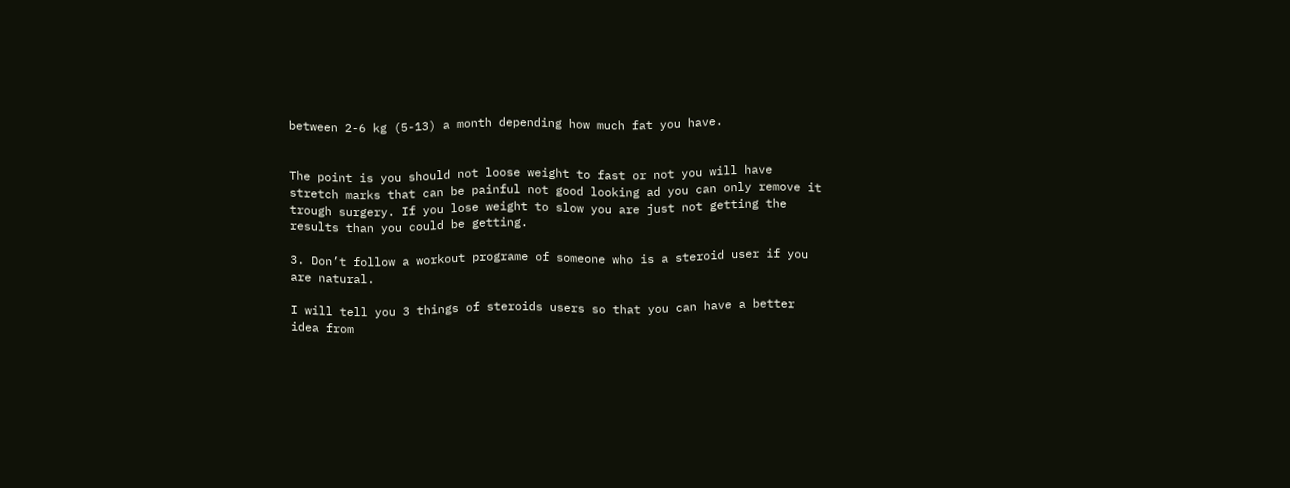between 2-6 kg (5-13) a month depending how much fat you have.


The point is you should not loose weight to fast or not you will have stretch marks that can be painful not good looking ad you can only remove it trough surgery. If you lose weight to slow you are just not getting the results than you could be getting.

3. Don’t follow a workout programe of someone who is a steroid user if you are natural.

I will tell you 3 things of steroids users so that you can have a better idea from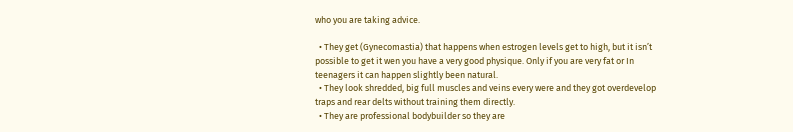who you are taking advice.

  • They get (Gynecomastia) that happens when estrogen levels get to high, but it isn’t possible to get it wen you have a very good physique. Only if you are very fat or In teenagers it can happen slightly been natural.
  • They look shredded, big full muscles and veins every were and they got overdevelop traps and rear delts without training them directly.
  • They are professional bodybuilder so they are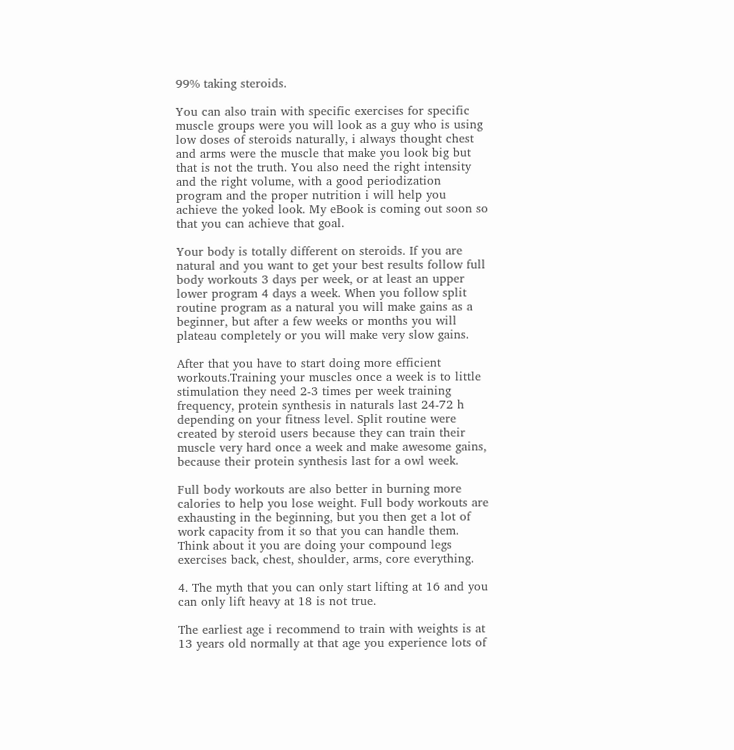99% taking steroids.

You can also train with specific exercises for specific muscle groups were you will look as a guy who is using low doses of steroids naturally, i always thought chest and arms were the muscle that make you look big but that is not the truth. You also need the right intensity and the right volume, with a good periodization program and the proper nutrition i will help you achieve the yoked look. My eBook is coming out soon so that you can achieve that goal.

Your body is totally different on steroids. If you are natural and you want to get your best results follow full body workouts 3 days per week, or at least an upper lower program 4 days a week. When you follow split routine program as a natural you will make gains as a beginner, but after a few weeks or months you will plateau completely or you will make very slow gains.

After that you have to start doing more efficient workouts.Training your muscles once a week is to little stimulation they need 2-3 times per week training frequency, protein synthesis in naturals last 24-72 h depending on your fitness level. Split routine were created by steroid users because they can train their  muscle very hard once a week and make awesome gains, because their protein synthesis last for a owl week.

Full body workouts are also better in burning more calories to help you lose weight. Full body workouts are exhausting in the beginning, but you then get a lot of work capacity from it so that you can handle them. Think about it you are doing your compound legs exercises back, chest, shoulder, arms, core everything.

4. The myth that you can only start lifting at 16 and you can only lift heavy at 18 is not true.

The earliest age i recommend to train with weights is at 13 years old normally at that age you experience lots of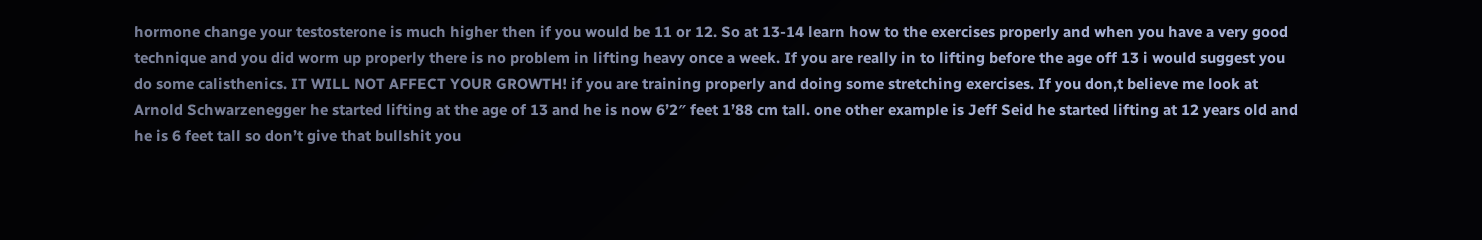hormone change your testosterone is much higher then if you would be 11 or 12. So at 13-14 learn how to the exercises properly and when you have a very good technique and you did worm up properly there is no problem in lifting heavy once a week. If you are really in to lifting before the age off 13 i would suggest you do some calisthenics. IT WILL NOT AFFECT YOUR GROWTH! if you are training properly and doing some stretching exercises. If you don,t believe me look at Arnold Schwarzenegger he started lifting at the age of 13 and he is now 6’2″ feet 1’88 cm tall. one other example is Jeff Seid he started lifting at 12 years old and he is 6 feet tall so don’t give that bullshit you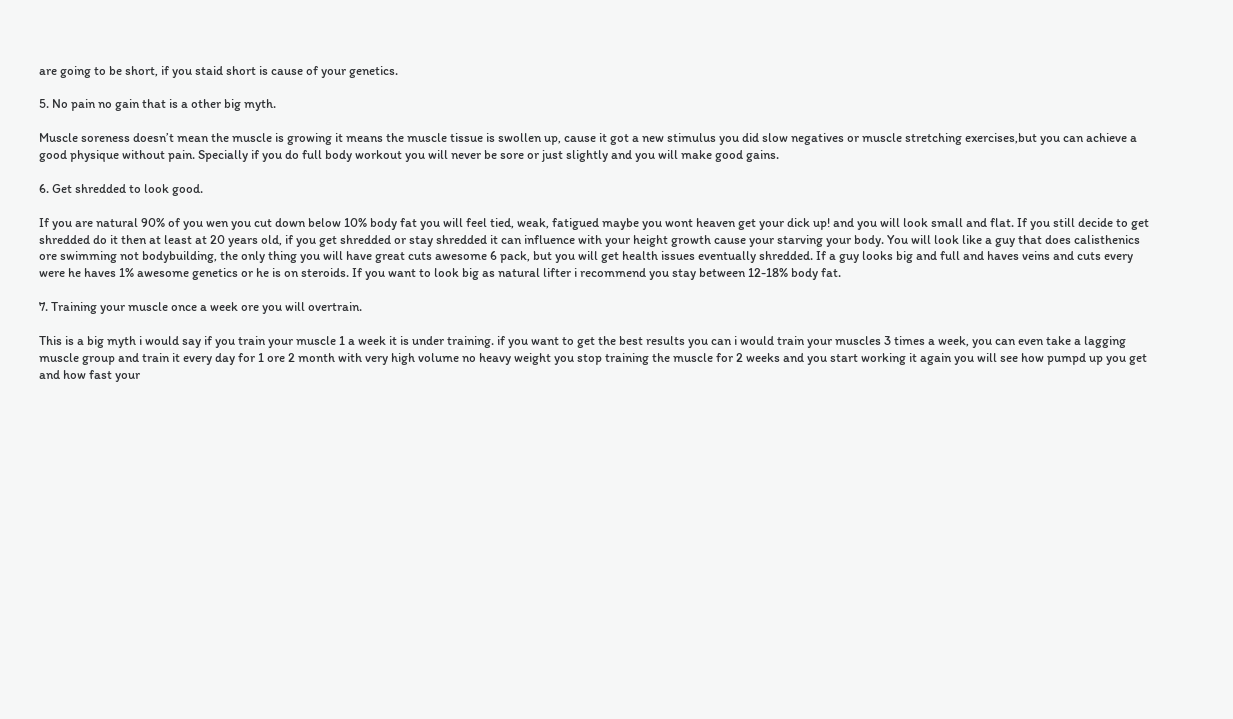are going to be short, if you staid short is cause of your genetics.

5. No pain no gain that is a other big myth.

Muscle soreness doesn’t mean the muscle is growing it means the muscle tissue is swollen up, cause it got a new stimulus you did slow negatives or muscle stretching exercises,but you can achieve a good physique without pain. Specially if you do full body workout you will never be sore or just slightly and you will make good gains.

6. Get shredded to look good.

If you are natural 90% of you wen you cut down below 10% body fat you will feel tied, weak, fatigued maybe you wont heaven get your dick up! and you will look small and flat. If you still decide to get shredded do it then at least at 20 years old, if you get shredded or stay shredded it can influence with your height growth cause your starving your body. You will look like a guy that does calisthenics ore swimming not bodybuilding, the only thing you will have great cuts awesome 6 pack, but you will get health issues eventually shredded. If a guy looks big and full and haves veins and cuts every were he haves 1% awesome genetics or he is on steroids. If you want to look big as natural lifter i recommend you stay between 12-18% body fat.

7. Training your muscle once a week ore you will overtrain.

This is a big myth i would say if you train your muscle 1 a week it is under training. if you want to get the best results you can i would train your muscles 3 times a week, you can even take a lagging muscle group and train it every day for 1 ore 2 month with very high volume no heavy weight you stop training the muscle for 2 weeks and you start working it again you will see how pumpd up you get and how fast your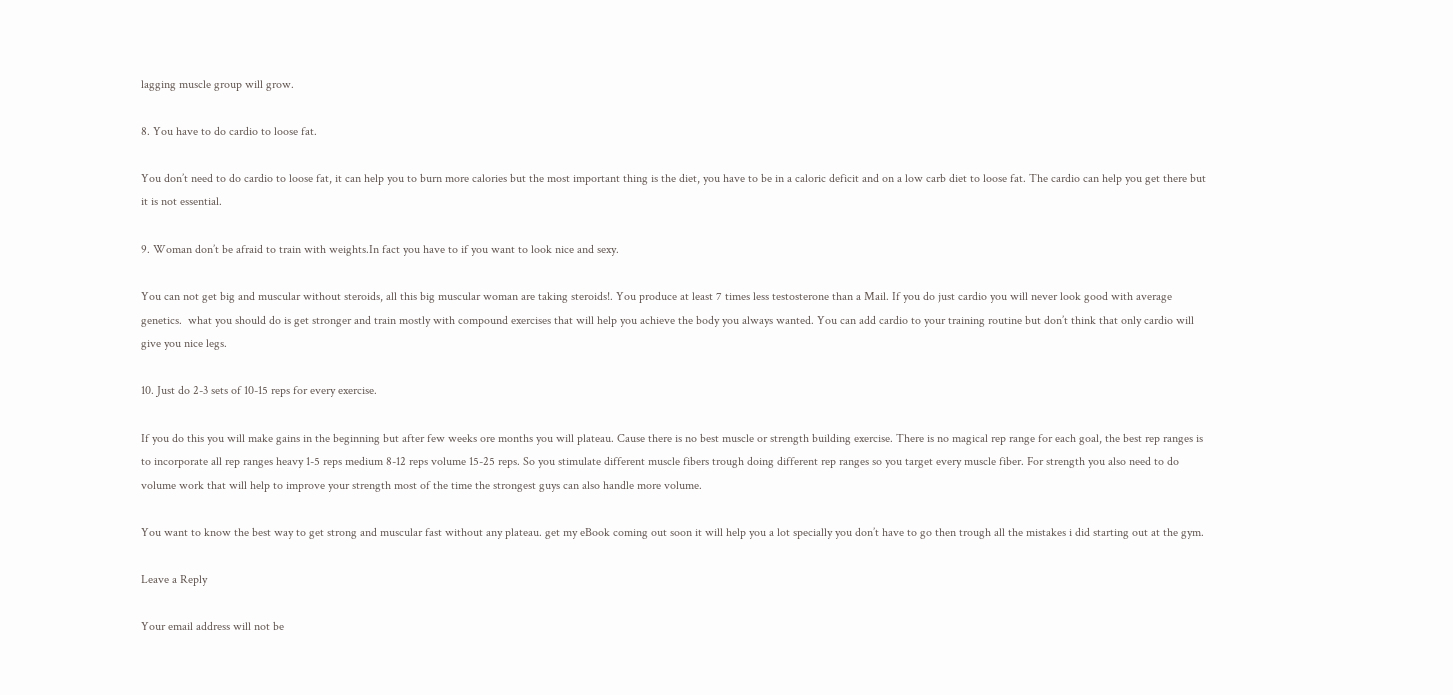lagging muscle group will grow.

8. You have to do cardio to loose fat.

You don’t need to do cardio to loose fat, it can help you to burn more calories but the most important thing is the diet, you have to be in a caloric deficit and on a low carb diet to loose fat. The cardio can help you get there but it is not essential.

9. Woman don’t be afraid to train with weights.In fact you have to if you want to look nice and sexy.

You can not get big and muscular without steroids, all this big muscular woman are taking steroids!. You produce at least 7 times less testosterone than a Mail. If you do just cardio you will never look good with average genetics.  what you should do is get stronger and train mostly with compound exercises that will help you achieve the body you always wanted. You can add cardio to your training routine but don’t think that only cardio will give you nice legs.

10. Just do 2-3 sets of 10-15 reps for every exercise.

If you do this you will make gains in the beginning but after few weeks ore months you will plateau. Cause there is no best muscle or strength building exercise. There is no magical rep range for each goal, the best rep ranges is to incorporate all rep ranges heavy 1-5 reps medium 8-12 reps volume 15-25 reps. So you stimulate different muscle fibers trough doing different rep ranges so you target every muscle fiber. For strength you also need to do volume work that will help to improve your strength most of the time the strongest guys can also handle more volume.

You want to know the best way to get strong and muscular fast without any plateau. get my eBook coming out soon it will help you a lot specially you don’t have to go then trough all the mistakes i did starting out at the gym.

Leave a Reply

Your email address will not be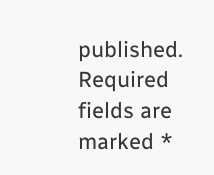published. Required fields are marked *